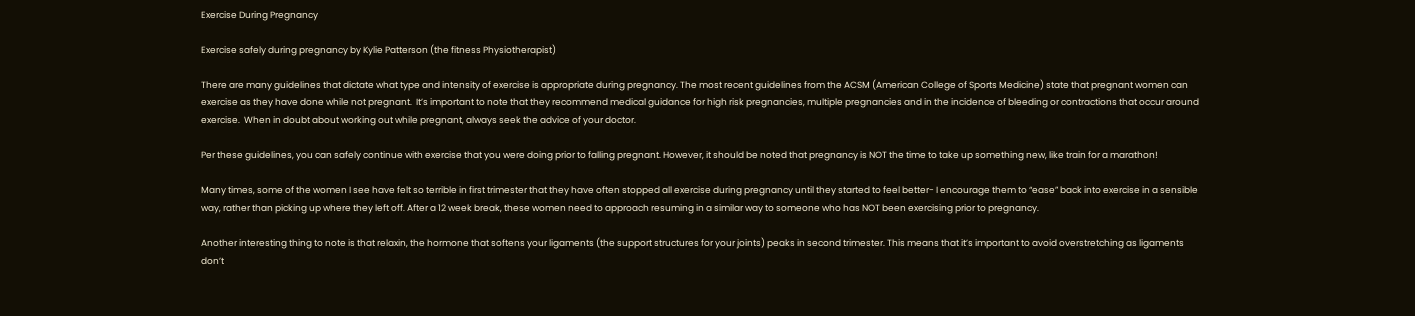Exercise During Pregnancy

Exercise safely during pregnancy by Kylie Patterson (the fitness Physiotherapist)

There are many guidelines that dictate what type and intensity of exercise is appropriate during pregnancy. The most recent guidelines from the ACSM (American College of Sports Medicine) state that pregnant women can exercise as they have done while not pregnant.  It’s important to note that they recommend medical guidance for high risk pregnancies, multiple pregnancies and in the incidence of bleeding or contractions that occur around exercise.  When in doubt about working out while pregnant, always seek the advice of your doctor.

Per these guidelines, you can safely continue with exercise that you were doing prior to falling pregnant. However, it should be noted that pregnancy is NOT the time to take up something new, like train for a marathon!

Many times, some of the women I see have felt so terrible in first trimester that they have often stopped all exercise during pregnancy until they started to feel better- I encourage them to “ease” back into exercise in a sensible way, rather than picking up where they left off. After a 12 week break, these women need to approach resuming in a similar way to someone who has NOT been exercising prior to pregnancy.

Another interesting thing to note is that relaxin, the hormone that softens your ligaments (the support structures for your joints) peaks in second trimester. This means that it’s important to avoid overstretching as ligaments don’t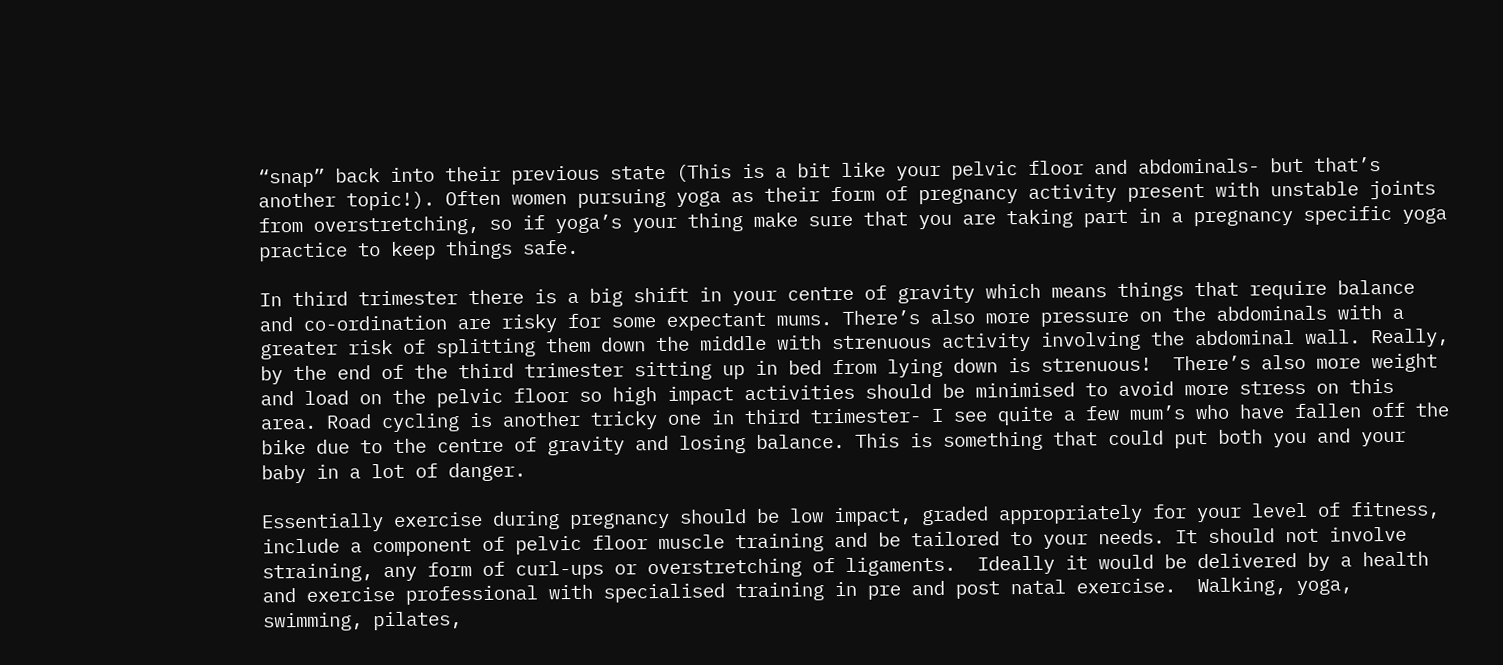“snap” back into their previous state (This is a bit like your pelvic floor and abdominals- but that’s another topic!). Often women pursuing yoga as their form of pregnancy activity present with unstable joints from overstretching, so if yoga’s your thing make sure that you are taking part in a pregnancy specific yoga practice to keep things safe.

In third trimester there is a big shift in your centre of gravity which means things that require balance and co-ordination are risky for some expectant mums. There’s also more pressure on the abdominals with a greater risk of splitting them down the middle with strenuous activity involving the abdominal wall. Really, by the end of the third trimester sitting up in bed from lying down is strenuous!  There’s also more weight and load on the pelvic floor so high impact activities should be minimised to avoid more stress on this area. Road cycling is another tricky one in third trimester- I see quite a few mum’s who have fallen off the bike due to the centre of gravity and losing balance. This is something that could put both you and your baby in a lot of danger.

Essentially exercise during pregnancy should be low impact, graded appropriately for your level of fitness, include a component of pelvic floor muscle training and be tailored to your needs. It should not involve straining, any form of curl-ups or overstretching of ligaments.  Ideally it would be delivered by a health and exercise professional with specialised training in pre and post natal exercise.  Walking, yoga, swimming, pilates,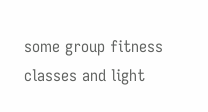some group fitness classes and light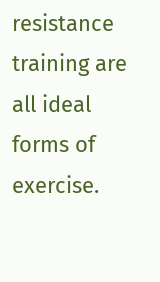resistance training are all ideal forms of exercise.